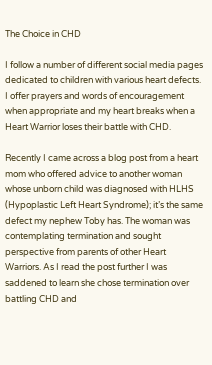The Choice in CHD

I follow a number of different social media pages dedicated to children with various heart defects. I offer prayers and words of encouragement when appropriate and my heart breaks when a Heart Warrior loses their battle with CHD.

Recently I came across a blog post from a heart mom who offered advice to another woman whose unborn child was diagnosed with HLHS (Hypoplastic Left Heart Syndrome); it’s the same defect my nephew Toby has. The woman was contemplating termination and sought perspective from parents of other Heart Warriors. As I read the post further I was saddened to learn she chose termination over battling CHD and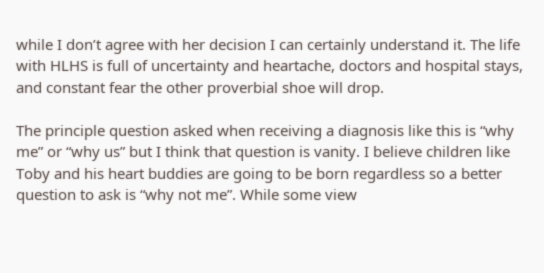while I don’t agree with her decision I can certainly understand it. The life with HLHS is full of uncertainty and heartache, doctors and hospital stays, and constant fear the other proverbial shoe will drop.

The principle question asked when receiving a diagnosis like this is “why me” or “why us” but I think that question is vanity. I believe children like Toby and his heart buddies are going to be born regardless so a better question to ask is “why not me”. While some view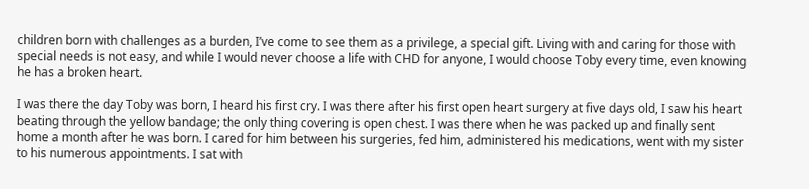children born with challenges as a burden, I’ve come to see them as a privilege, a special gift. Living with and caring for those with special needs is not easy, and while I would never choose a life with CHD for anyone, I would choose Toby every time, even knowing he has a broken heart.

I was there the day Toby was born, I heard his first cry. I was there after his first open heart surgery at five days old, I saw his heart beating through the yellow bandage; the only thing covering is open chest. I was there when he was packed up and finally sent home a month after he was born. I cared for him between his surgeries, fed him, administered his medications, went with my sister to his numerous appointments. I sat with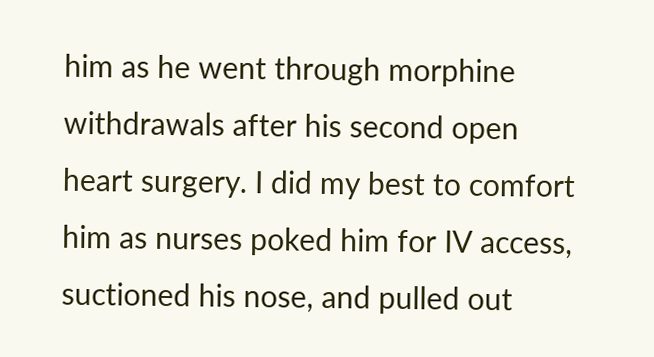him as he went through morphine withdrawals after his second open heart surgery. I did my best to comfort him as nurses poked him for IV access, suctioned his nose, and pulled out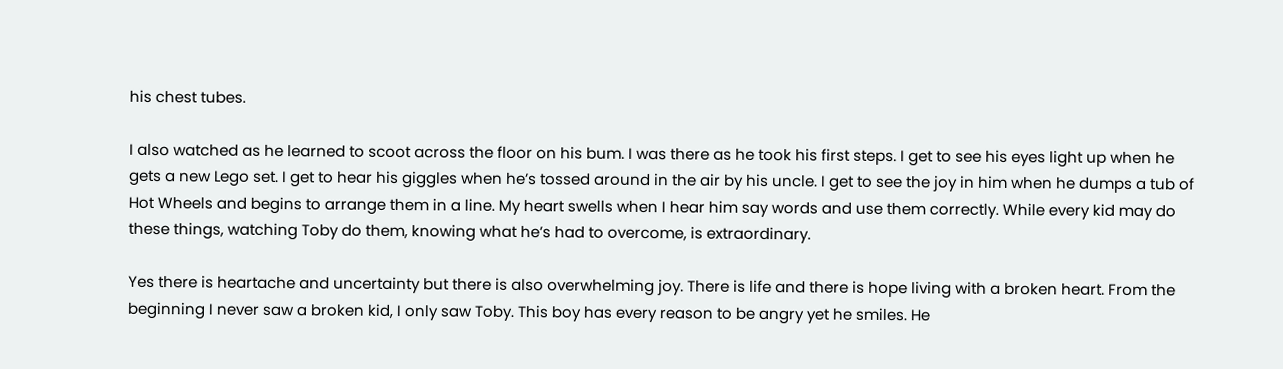his chest tubes.

I also watched as he learned to scoot across the floor on his bum. I was there as he took his first steps. I get to see his eyes light up when he gets a new Lego set. I get to hear his giggles when he’s tossed around in the air by his uncle. I get to see the joy in him when he dumps a tub of Hot Wheels and begins to arrange them in a line. My heart swells when I hear him say words and use them correctly. While every kid may do these things, watching Toby do them, knowing what he’s had to overcome, is extraordinary.

Yes there is heartache and uncertainty but there is also overwhelming joy. There is life and there is hope living with a broken heart. From the beginning I never saw a broken kid, I only saw Toby. This boy has every reason to be angry yet he smiles. He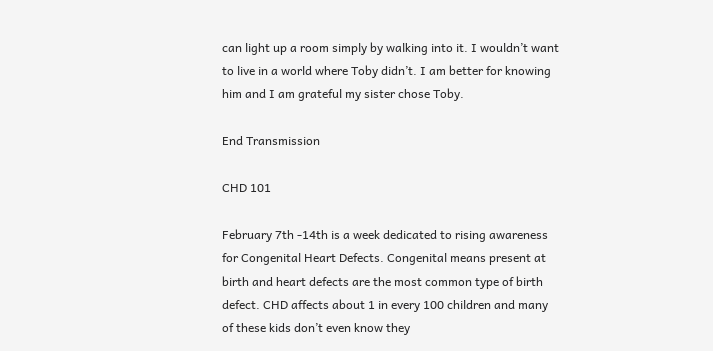can light up a room simply by walking into it. I wouldn’t want to live in a world where Toby didn’t. I am better for knowing him and I am grateful my sister chose Toby.

End Transmission

CHD 101

February 7th -14th is a week dedicated to rising awareness for Congenital Heart Defects. Congenital means present at birth and heart defects are the most common type of birth defect. CHD affects about 1 in every 100 children and many of these kids don’t even know they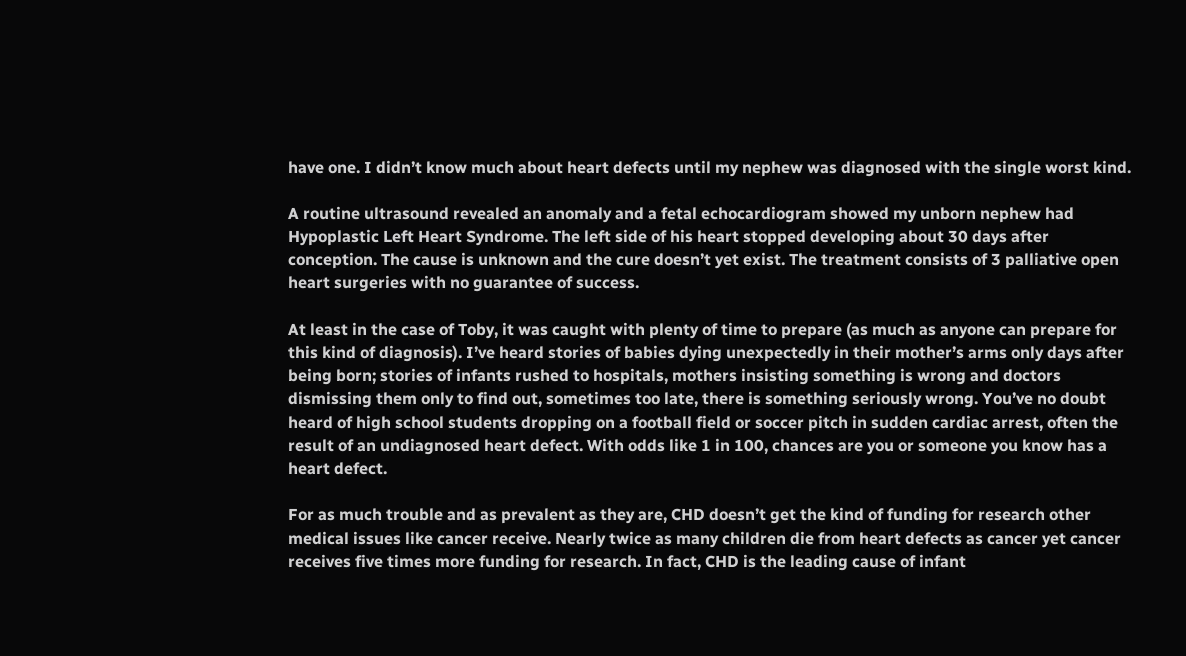have one. I didn’t know much about heart defects until my nephew was diagnosed with the single worst kind.

A routine ultrasound revealed an anomaly and a fetal echocardiogram showed my unborn nephew had Hypoplastic Left Heart Syndrome. The left side of his heart stopped developing about 30 days after conception. The cause is unknown and the cure doesn’t yet exist. The treatment consists of 3 palliative open heart surgeries with no guarantee of success.

At least in the case of Toby, it was caught with plenty of time to prepare (as much as anyone can prepare for this kind of diagnosis). I’ve heard stories of babies dying unexpectedly in their mother’s arms only days after being born; stories of infants rushed to hospitals, mothers insisting something is wrong and doctors dismissing them only to find out, sometimes too late, there is something seriously wrong. You’ve no doubt heard of high school students dropping on a football field or soccer pitch in sudden cardiac arrest, often the result of an undiagnosed heart defect. With odds like 1 in 100, chances are you or someone you know has a heart defect.

For as much trouble and as prevalent as they are, CHD doesn’t get the kind of funding for research other medical issues like cancer receive. Nearly twice as many children die from heart defects as cancer yet cancer receives five times more funding for research. In fact, CHD is the leading cause of infant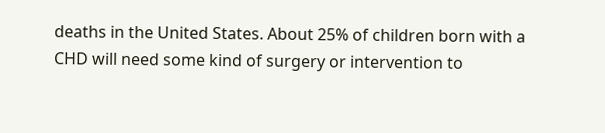deaths in the United States. About 25% of children born with a CHD will need some kind of surgery or intervention to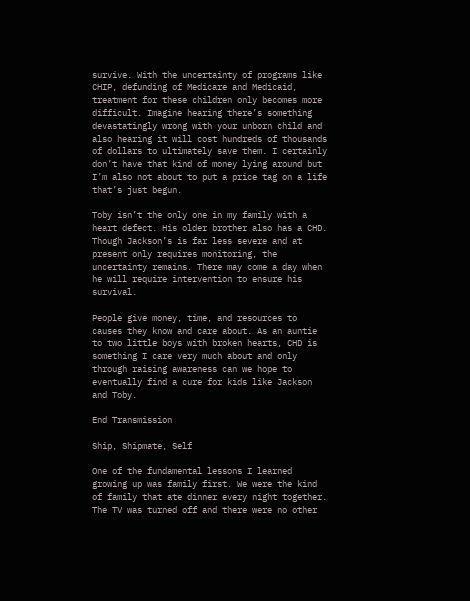survive. With the uncertainty of programs like CHIP, defunding of Medicare and Medicaid, treatment for these children only becomes more difficult. Imagine hearing there’s something devastatingly wrong with your unborn child and also hearing it will cost hundreds of thousands of dollars to ultimately save them. I certainly don’t have that kind of money lying around but I’m also not about to put a price tag on a life that’s just begun.

Toby isn’t the only one in my family with a heart defect. His older brother also has a CHD. Though Jackson’s is far less severe and at present only requires monitoring, the uncertainty remains. There may come a day when he will require intervention to ensure his survival.

People give money, time, and resources to causes they know and care about. As an auntie to two little boys with broken hearts, CHD is something I care very much about and only through raising awareness can we hope to eventually find a cure for kids like Jackson and Toby.

End Transmission

Ship, Shipmate, Self

One of the fundamental lessons I learned growing up was family first. We were the kind of family that ate dinner every night together. The TV was turned off and there were no other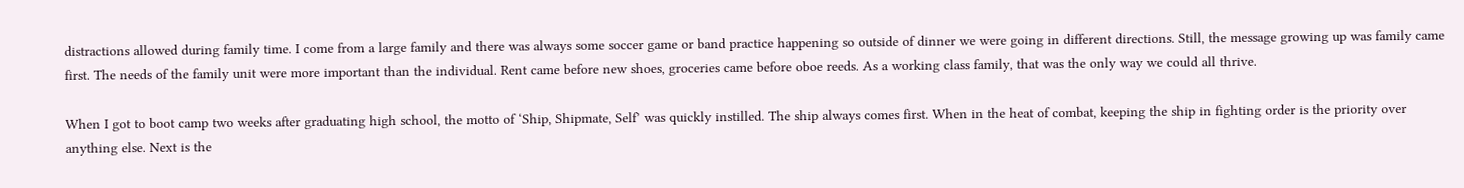distractions allowed during family time. I come from a large family and there was always some soccer game or band practice happening so outside of dinner we were going in different directions. Still, the message growing up was family came first. The needs of the family unit were more important than the individual. Rent came before new shoes, groceries came before oboe reeds. As a working class family, that was the only way we could all thrive.

When I got to boot camp two weeks after graduating high school, the motto of ‘Ship, Shipmate, Self’ was quickly instilled. The ship always comes first. When in the heat of combat, keeping the ship in fighting order is the priority over anything else. Next is the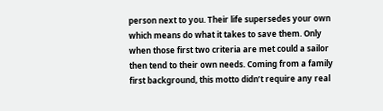person next to you. Their life supersedes your own which means do what it takes to save them. Only when those first two criteria are met could a sailor then tend to their own needs. Coming from a family first background, this motto didn’t require any real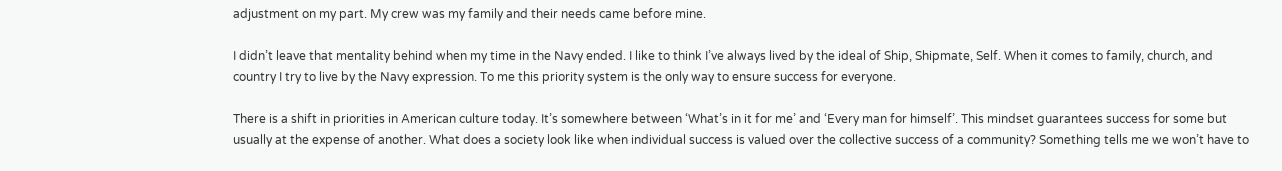adjustment on my part. My crew was my family and their needs came before mine.

I didn’t leave that mentality behind when my time in the Navy ended. I like to think I’ve always lived by the ideal of Ship, Shipmate, Self. When it comes to family, church, and country I try to live by the Navy expression. To me this priority system is the only way to ensure success for everyone.

There is a shift in priorities in American culture today. It’s somewhere between ‘What’s in it for me’ and ‘Every man for himself’. This mindset guarantees success for some but usually at the expense of another. What does a society look like when individual success is valued over the collective success of a community? Something tells me we won’t have to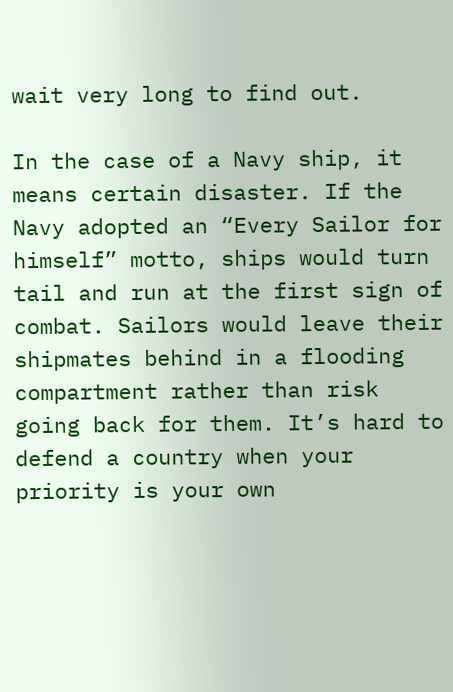wait very long to find out.

In the case of a Navy ship, it means certain disaster. If the Navy adopted an “Every Sailor for himself” motto, ships would turn tail and run at the first sign of combat. Sailors would leave their shipmates behind in a flooding compartment rather than risk going back for them. It’s hard to defend a country when your priority is your own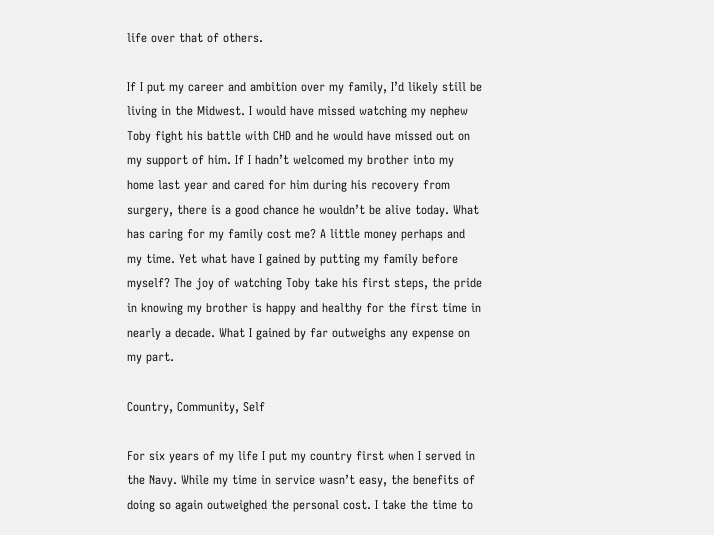life over that of others.

If I put my career and ambition over my family, I’d likely still be living in the Midwest. I would have missed watching my nephew Toby fight his battle with CHD and he would have missed out on my support of him. If I hadn’t welcomed my brother into my home last year and cared for him during his recovery from surgery, there is a good chance he wouldn’t be alive today. What has caring for my family cost me? A little money perhaps and my time. Yet what have I gained by putting my family before myself? The joy of watching Toby take his first steps, the pride in knowing my brother is happy and healthy for the first time in nearly a decade. What I gained by far outweighs any expense on my part.

Country, Community, Self

For six years of my life I put my country first when I served in the Navy. While my time in service wasn’t easy, the benefits of doing so again outweighed the personal cost. I take the time to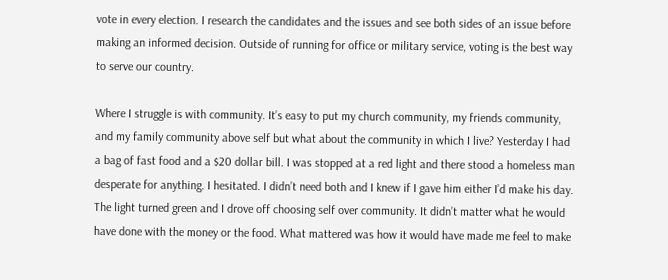vote in every election. I research the candidates and the issues and see both sides of an issue before making an informed decision. Outside of running for office or military service, voting is the best way to serve our country.

Where I struggle is with community. It’s easy to put my church community, my friends community, and my family community above self but what about the community in which I live? Yesterday I had a bag of fast food and a $20 dollar bill. I was stopped at a red light and there stood a homeless man desperate for anything. I hesitated. I didn’t need both and I knew if I gave him either I’d make his day. The light turned green and I drove off choosing self over community. It didn’t matter what he would have done with the money or the food. What mattered was how it would have made me feel to make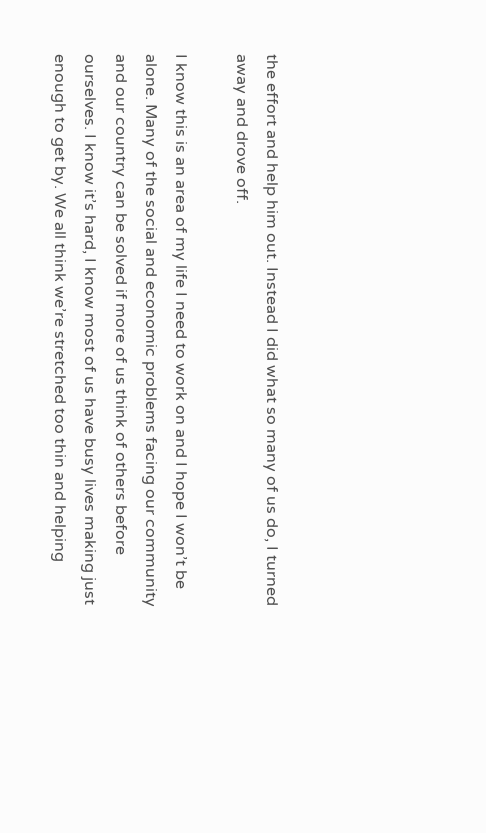the effort and help him out. Instead I did what so many of us do, I turned away and drove off.

I know this is an area of my life I need to work on and I hope I won’t be alone. Many of the social and economic problems facing our community and our country can be solved if more of us think of others before ourselves. I know it’s hard, I know most of us have busy lives making just enough to get by. We all think we’re stretched too thin and helping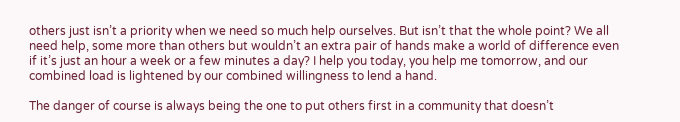others just isn’t a priority when we need so much help ourselves. But isn’t that the whole point? We all need help, some more than others but wouldn’t an extra pair of hands make a world of difference even if it’s just an hour a week or a few minutes a day? I help you today, you help me tomorrow, and our combined load is lightened by our combined willingness to lend a hand.

The danger of course is always being the one to put others first in a community that doesn’t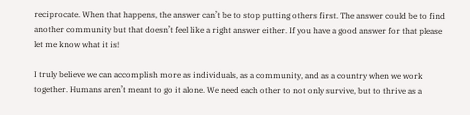reciprocate. When that happens, the answer can’t be to stop putting others first. The answer could be to find another community but that doesn’t feel like a right answer either. If you have a good answer for that please let me know what it is!

I truly believe we can accomplish more as individuals, as a community, and as a country when we work together. Humans aren’t meant to go it alone. We need each other to not only survive, but to thrive as a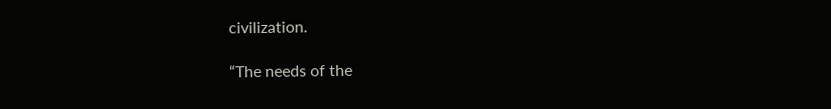civilization.

“The needs of the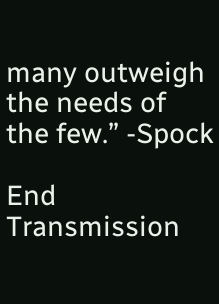many outweigh the needs of the few.” -Spock

End Transmission